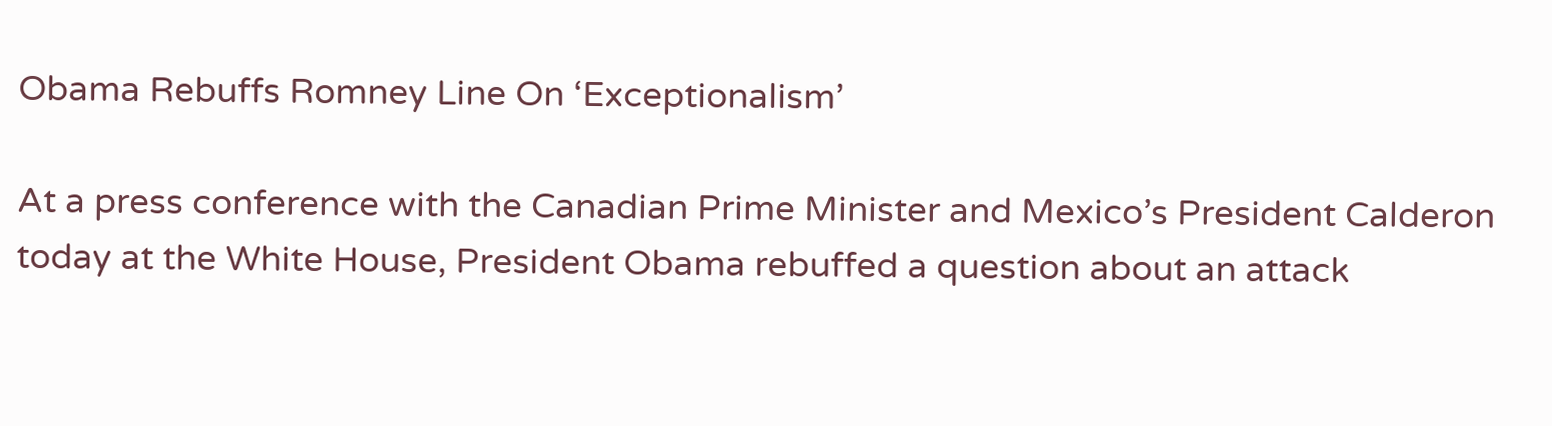Obama Rebuffs Romney Line On ‘Exceptionalism’

At a press conference with the Canadian Prime Minister and Mexico’s President Calderon today at the White House, President Obama rebuffed a question about an attack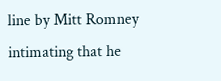line by Mitt Romney intimating that he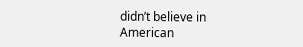didn’t believe in American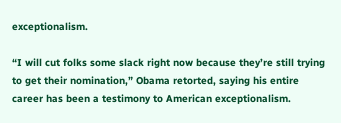exceptionalism.

“I will cut folks some slack right now because they’re still trying to get their nomination,” Obama retorted, saying his entire career has been a testimony to American exceptionalism.